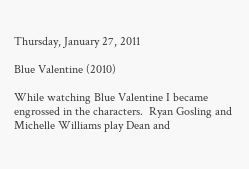Thursday, January 27, 2011

Blue Valentine (2010)

While watching Blue Valentine I became engrossed in the characters.  Ryan Gosling and Michelle Williams play Dean and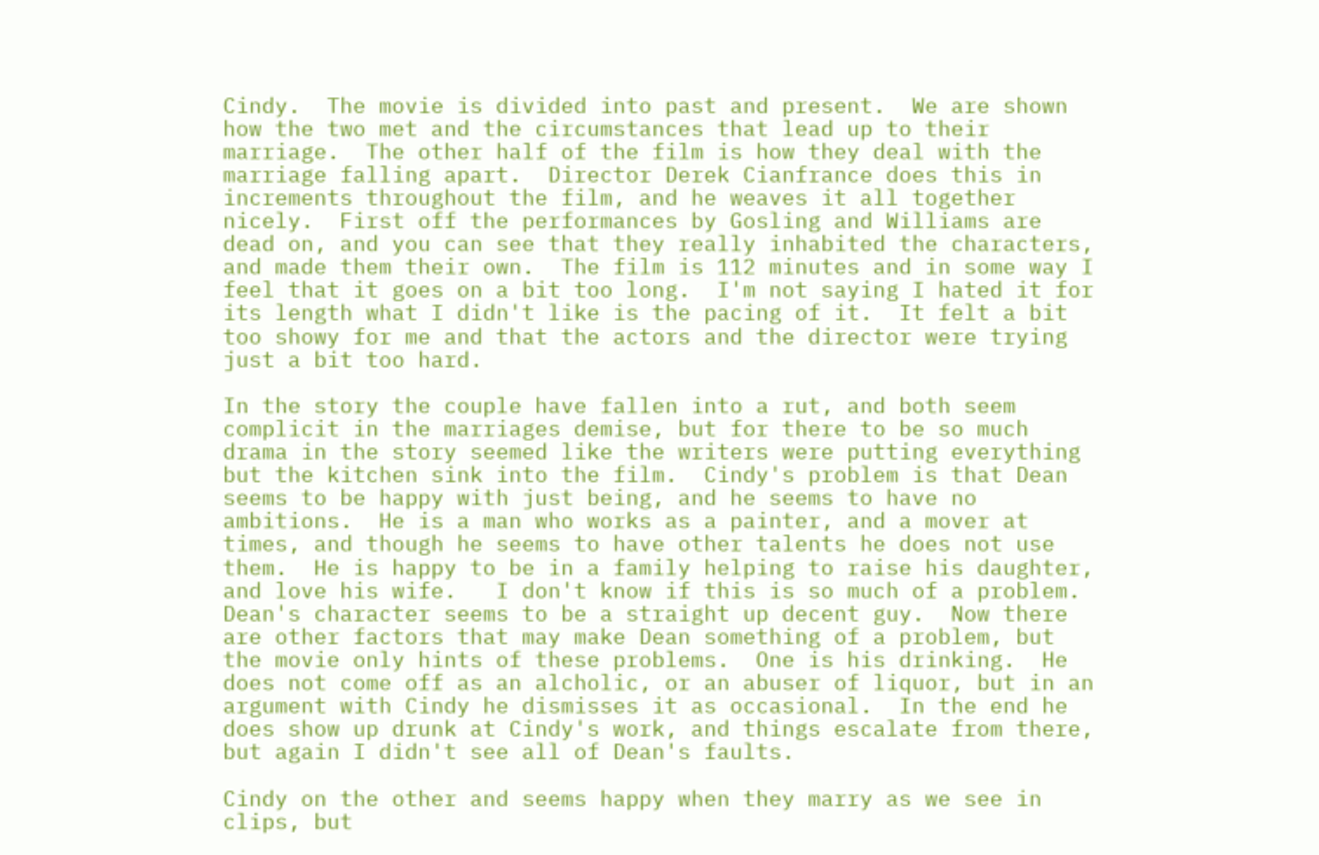Cindy.  The movie is divided into past and present.  We are shown how the two met and the circumstances that lead up to their marriage.  The other half of the film is how they deal with the marriage falling apart.  Director Derek Cianfrance does this in increments throughout the film, and he weaves it all together nicely.  First off the performances by Gosling and Williams are dead on, and you can see that they really inhabited the characters, and made them their own.  The film is 112 minutes and in some way I feel that it goes on a bit too long.  I'm not saying I hated it for its length what I didn't like is the pacing of it.  It felt a bit too showy for me and that the actors and the director were trying just a bit too hard.

In the story the couple have fallen into a rut, and both seem complicit in the marriages demise, but for there to be so much drama in the story seemed like the writers were putting everything but the kitchen sink into the film.  Cindy's problem is that Dean seems to be happy with just being, and he seems to have no ambitions.  He is a man who works as a painter, and a mover at times, and though he seems to have other talents he does not use them.  He is happy to be in a family helping to raise his daughter, and love his wife.   I don't know if this is so much of a problem.  Dean's character seems to be a straight up decent guy.  Now there are other factors that may make Dean something of a problem, but the movie only hints of these problems.  One is his drinking.  He does not come off as an alcholic, or an abuser of liquor, but in an argument with Cindy he dismisses it as occasional.  In the end he does show up drunk at Cindy's work, and things escalate from there, but again I didn't see all of Dean's faults.

Cindy on the other and seems happy when they marry as we see in clips, but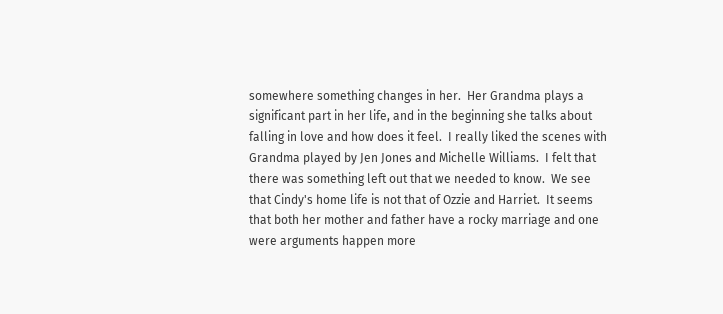somewhere something changes in her.  Her Grandma plays a significant part in her life, and in the beginning she talks about falling in love and how does it feel.  I really liked the scenes with Grandma played by Jen Jones and Michelle Williams.  I felt that there was something left out that we needed to know.  We see that Cindy's home life is not that of Ozzie and Harriet.  It seems that both her mother and father have a rocky marriage and one were arguments happen more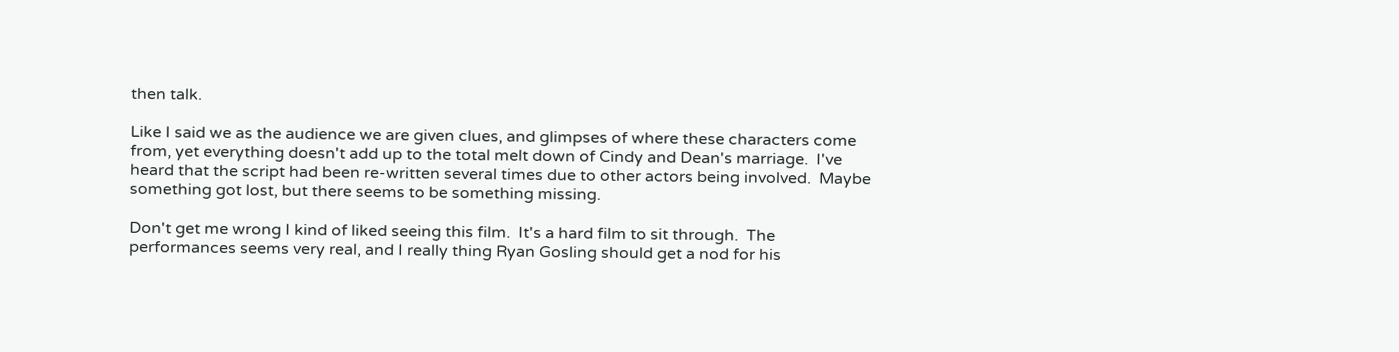then talk.

Like I said we as the audience we are given clues, and glimpses of where these characters come from, yet everything doesn't add up to the total melt down of Cindy and Dean's marriage.  I've heard that the script had been re-written several times due to other actors being involved.  Maybe something got lost, but there seems to be something missing.

Don't get me wrong I kind of liked seeing this film.  It's a hard film to sit through.  The performances seems very real, and I really thing Ryan Gosling should get a nod for his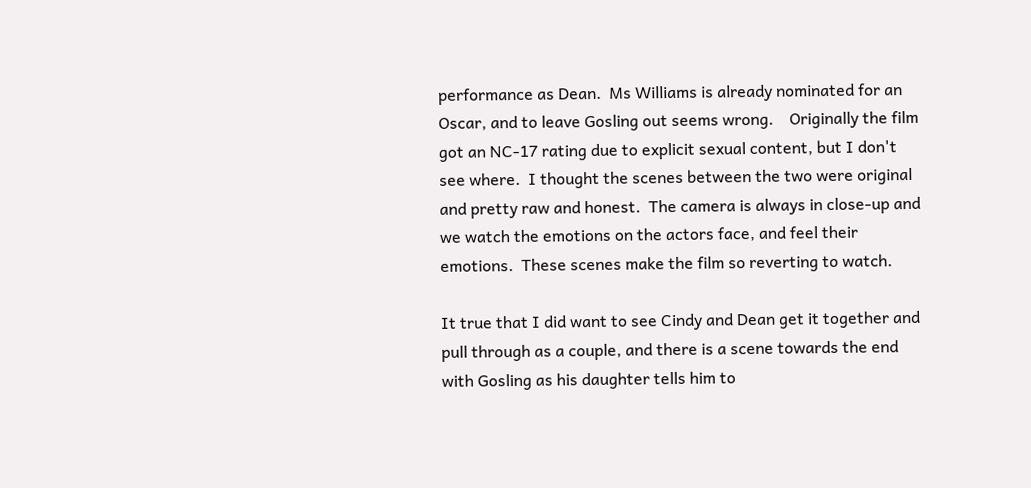performance as Dean.  Ms Williams is already nominated for an Oscar, and to leave Gosling out seems wrong.    Originally the film got an NC-17 rating due to explicit sexual content, but I don't see where.  I thought the scenes between the two were original and pretty raw and honest.  The camera is always in close-up and we watch the emotions on the actors face, and feel their emotions.  These scenes make the film so reverting to watch.

It true that I did want to see Cindy and Dean get it together and pull through as a couple, and there is a scene towards the end with Gosling as his daughter tells him to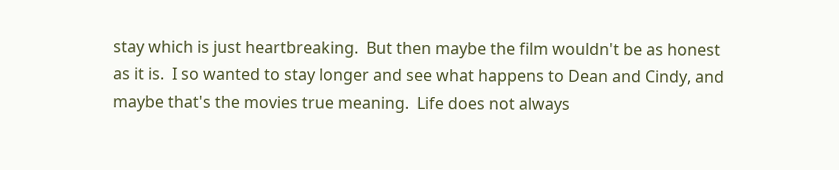stay which is just heartbreaking.  But then maybe the film wouldn't be as honest as it is.  I so wanted to stay longer and see what happens to Dean and Cindy, and maybe that's the movies true meaning.  Life does not always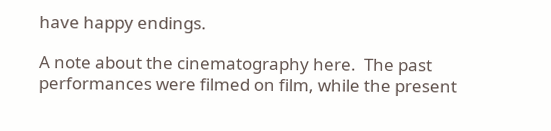have happy endings.

A note about the cinematography here.  The past performances were filmed on film, while the present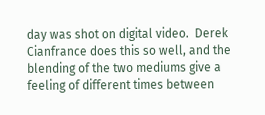day was shot on digital video.  Derek Cianfrance does this so well, and the blending of the two mediums give a feeling of different times between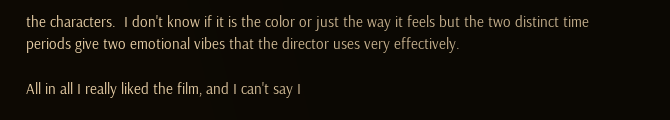the characters.  I don't know if it is the color or just the way it feels but the two distinct time periods give two emotional vibes that the director uses very effectively.

All in all I really liked the film, and I can't say I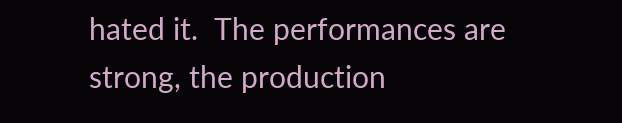hated it.  The performances are strong, the production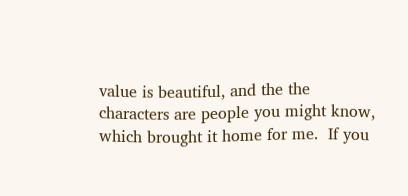value is beautiful, and the the characters are people you might know, which brought it home for me.  If you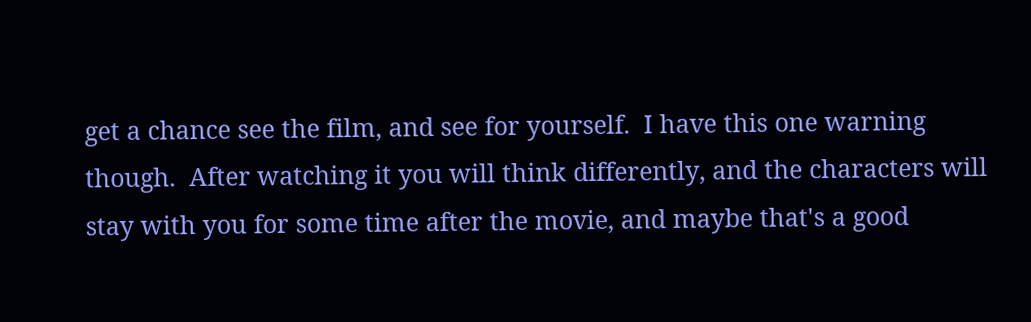get a chance see the film, and see for yourself.  I have this one warning though.  After watching it you will think differently, and the characters will stay with you for some time after the movie, and maybe that's a good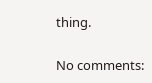thing.

No comments: